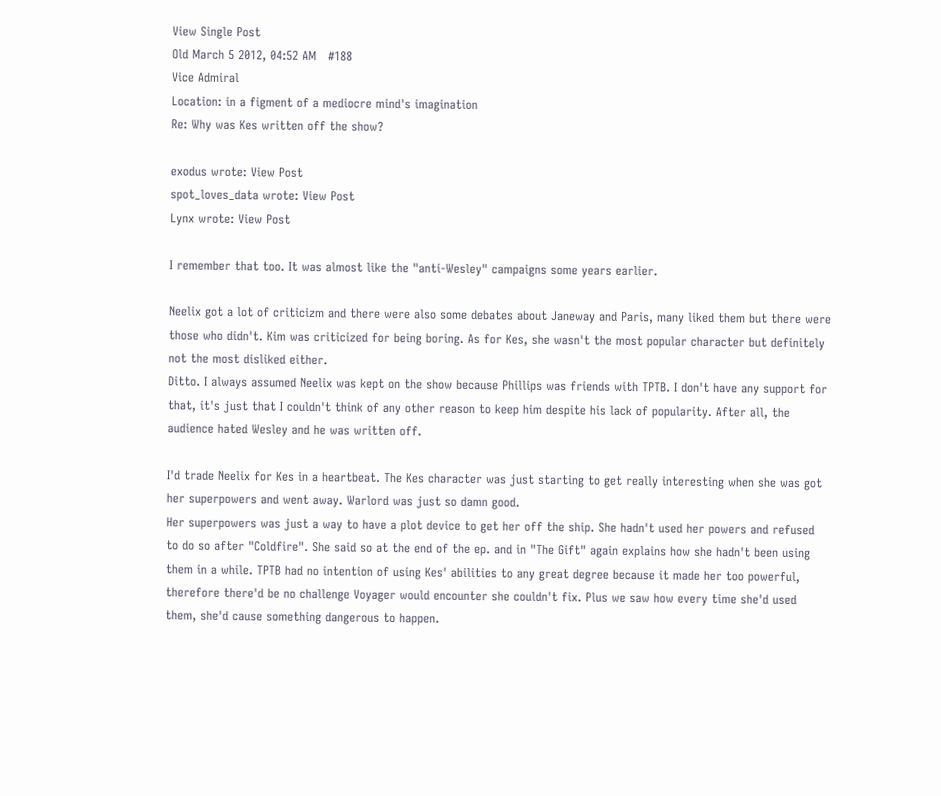View Single Post
Old March 5 2012, 04:52 AM   #188
Vice Admiral
Location: in a figment of a mediocre mind's imagination
Re: Why was Kes written off the show?

exodus wrote: View Post
spot_loves_data wrote: View Post
Lynx wrote: View Post

I remember that too. It was almost like the "anti-Wesley" campaigns some years earlier.

Neelix got a lot of criticizm and there were also some debates about Janeway and Paris, many liked them but there were those who didn't. Kim was criticized for being boring. As for Kes, she wasn't the most popular character but definitely not the most disliked either.
Ditto. I always assumed Neelix was kept on the show because Phillips was friends with TPTB. I don't have any support for that, it's just that I couldn't think of any other reason to keep him despite his lack of popularity. After all, the audience hated Wesley and he was written off.

I'd trade Neelix for Kes in a heartbeat. The Kes character was just starting to get really interesting when she was got her superpowers and went away. Warlord was just so damn good.
Her superpowers was just a way to have a plot device to get her off the ship. She hadn't used her powers and refused to do so after "Coldfire". She said so at the end of the ep. and in "The Gift" again explains how she hadn't been using them in a while. TPTB had no intention of using Kes' abilities to any great degree because it made her too powerful, therefore there'd be no challenge Voyager would encounter she couldn't fix. Plus we saw how every time she'd used them, she'd cause something dangerous to happen.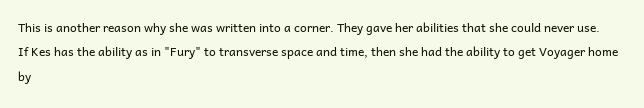This is another reason why she was written into a corner. They gave her abilities that she could never use.
If Kes has the ability as in "Fury" to transverse space and time, then she had the ability to get Voyager home by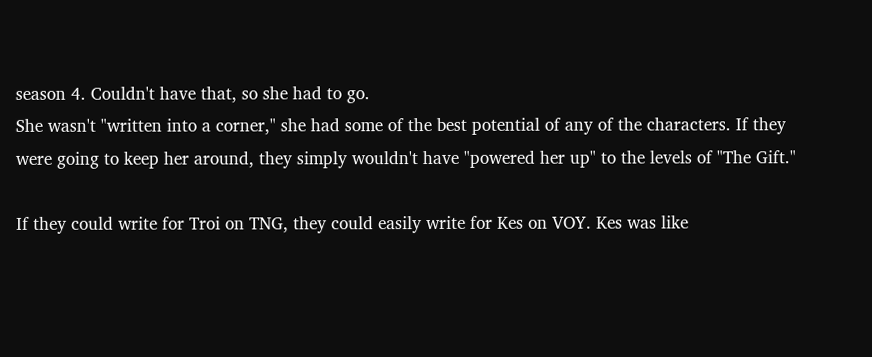season 4. Couldn't have that, so she had to go.
She wasn't "written into a corner," she had some of the best potential of any of the characters. If they were going to keep her around, they simply wouldn't have "powered her up" to the levels of "The Gift."

If they could write for Troi on TNG, they could easily write for Kes on VOY. Kes was like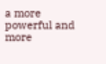a more powerful and more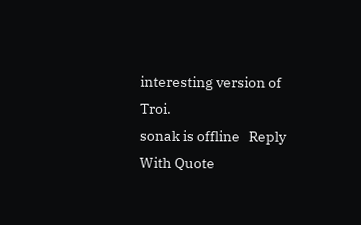interesting version of Troi.
sonak is offline   Reply With Quote